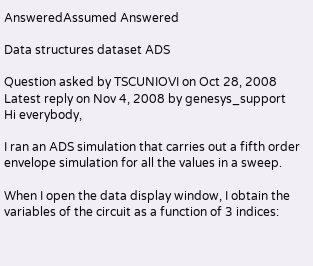AnsweredAssumed Answered

Data structures dataset ADS

Question asked by TSCUNIOVI on Oct 28, 2008
Latest reply on Nov 4, 2008 by genesys_support
Hi everybody,

I ran an ADS simulation that carries out a fifth order envelope simulation for all the values in a sweep.

When I open the data display window, I obtain the variables of the circuit as a function of 3 indices: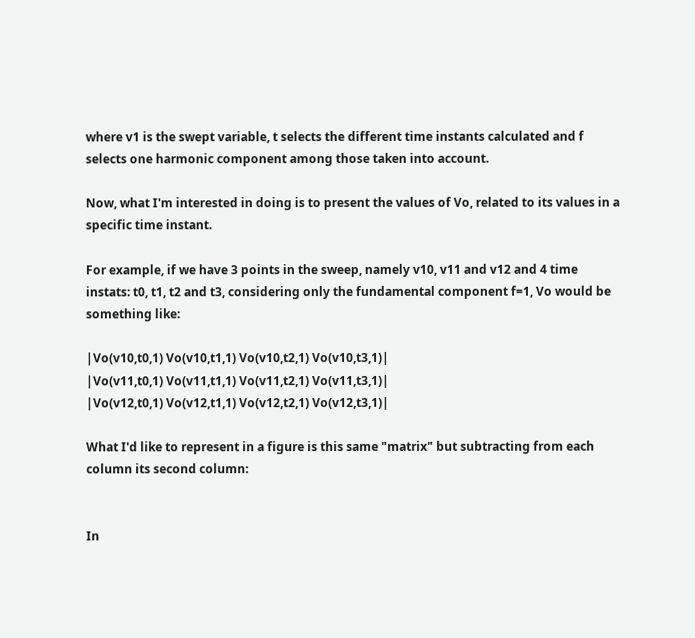where v1 is the swept variable, t selects the different time instants calculated and f selects one harmonic component among those taken into account.

Now, what I'm interested in doing is to present the values of Vo, related to its values in a specific time instant.

For example, if we have 3 points in the sweep, namely v10, v11 and v12 and 4 time instats: t0, t1, t2 and t3, considering only the fundamental component f=1, Vo would be something like:

|Vo(v10,t0,1) Vo(v10,t1,1) Vo(v10,t2,1) Vo(v10,t3,1)|
|Vo(v11,t0,1) Vo(v11,t1,1) Vo(v11,t2,1) Vo(v11,t3,1)|
|Vo(v12,t0,1) Vo(v12,t1,1) Vo(v12,t2,1) Vo(v12,t3,1)|

What I'd like to represent in a figure is this same "matrix" but subtracting from each column its second column:


In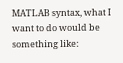MATLAB syntax, what I want to do would be something like: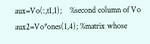aux=Vo(:,t1,1);    %second column of Vo
aux2=Vo*ones(1,4); %matrix whose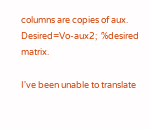columns are copies of aux.
Desired=Vo-aux2;  %desired matrix.

I've been unable to translate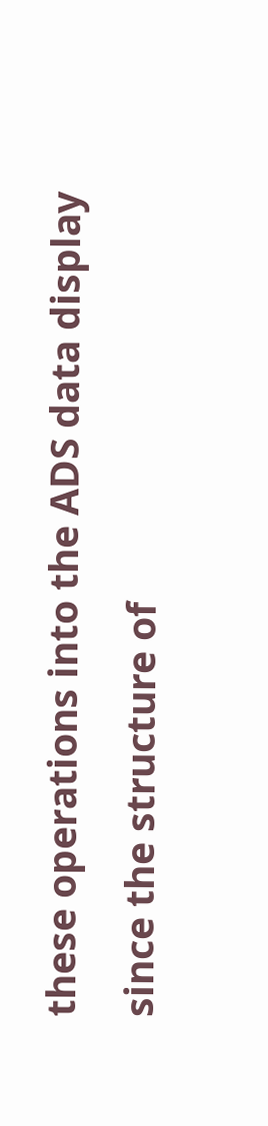these operations into the ADS data display since the structure of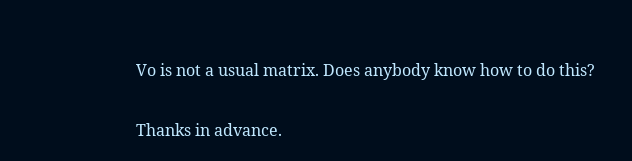Vo is not a usual matrix. Does anybody know how to do this?

Thanks in advance.